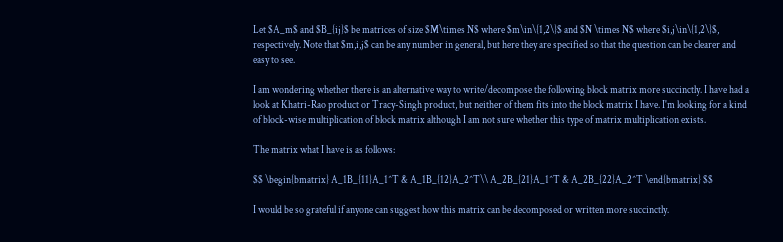Let $A_m$ and $B_{ij}$ be matrices of size $M\times N$ where $m\in\{1,2\}$ and $N \times N$ where $i,j\in\{1,2\}$, respectively. Note that $m,i,j$ can be any number in general, but here they are specified so that the question can be clearer and easy to see.

I am wondering whether there is an alternative way to write/decompose the following block matrix more succinctly. I have had a look at Khatri-Rao product or Tracy-Singh product, but neither of them fits into the block matrix I have. I'm looking for a kind of block-wise multiplication of block matrix although I am not sure whether this type of matrix multiplication exists.

The matrix what I have is as follows:

$$ \begin{bmatrix} A_1B_{11}A_1^T & A_1B_{12}A_2^T\\ A_2B_{21}A_1^T & A_2B_{22}A_2^T \end{bmatrix} $$

I would be so grateful if anyone can suggest how this matrix can be decomposed or written more succinctly.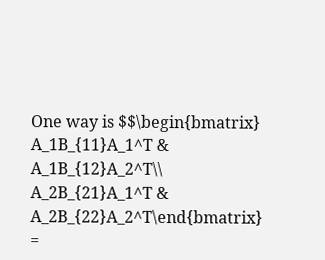One way is $$\begin{bmatrix} A_1B_{11}A_1^T & A_1B_{12}A_2^T\\ A_2B_{21}A_1^T & A_2B_{22}A_2^T\end{bmatrix} =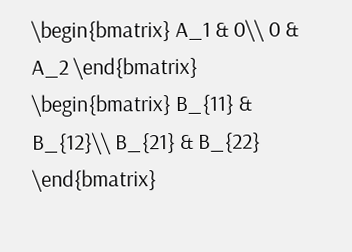\begin{bmatrix} A_1 & 0\\ 0 & A_2 \end{bmatrix} \begin{bmatrix} B_{11} & B_{12}\\ B_{21} & B_{22} \end{bmatrix}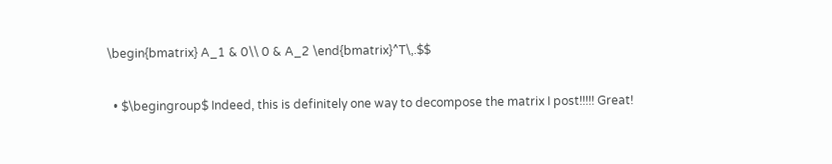\begin{bmatrix} A_1 & 0\\ 0 & A_2 \end{bmatrix}^T\,.$$

  • $\begingroup$ Indeed, this is definitely one way to decompose the matrix I post!!!!! Great!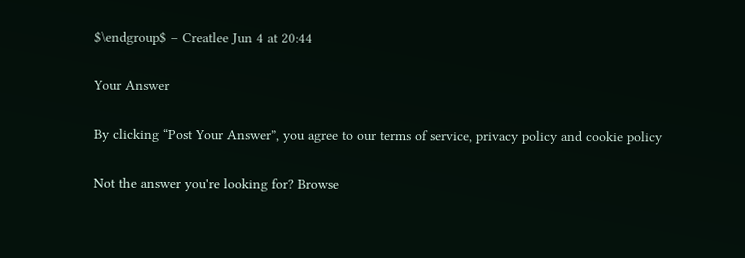$\endgroup$ – Creatlee Jun 4 at 20:44

Your Answer

By clicking “Post Your Answer”, you agree to our terms of service, privacy policy and cookie policy

Not the answer you're looking for? Browse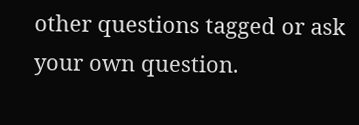other questions tagged or ask your own question.